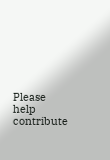Please help contribute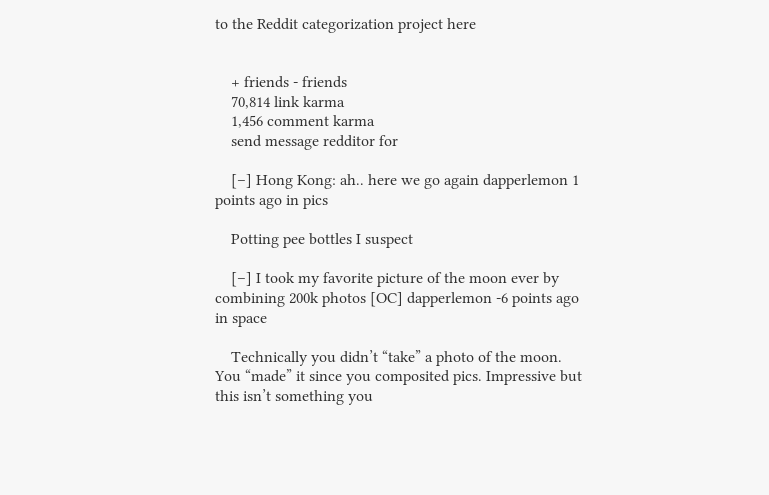to the Reddit categorization project here


    + friends - friends
    70,814 link karma
    1,456 comment karma
    send message redditor for

    [–] Hong Kong: ah.. here we go again dapperlemon 1 points ago in pics

    Potting pee bottles I suspect

    [–] I took my favorite picture of the moon ever by combining 200k photos [OC] dapperlemon -6 points ago in space

    Technically you didn’t “take” a photo of the moon. You “made” it since you composited pics. Impressive but this isn’t something you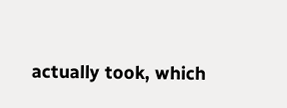actually took, which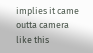implies it came outta camera like this